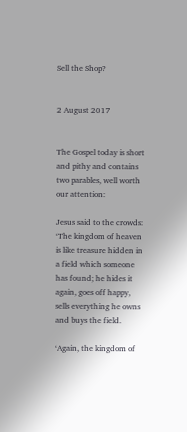Sell the Shop?


2 August 2017


The Gospel today is short and pithy and contains two parables, well worth our attention:

Jesus said to the crowds: ‘The kingdom of heaven is like treasure hidden in a field which someone has found; he hides it again, goes off happy, sells everything he owns and buys the field.

‘Again, the kingdom of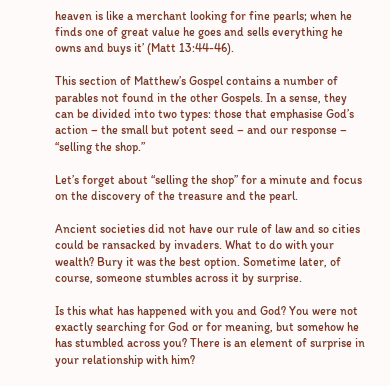heaven is like a merchant looking for fine pearls; when he finds one of great value he goes and sells everything he owns and buys it’ (Matt 13:44-46).

This section of Matthew’s Gospel contains a number of parables not found in the other Gospels. In a sense, they can be divided into two types: those that emphasise God’s action – the small but potent seed – and our response – “selling the shop.”

Let’s forget about “selling the shop” for a minute and focus on the discovery of the treasure and the pearl.

Ancient societies did not have our rule of law and so cities could be ransacked by invaders. What to do with your wealth? Bury it was the best option. Sometime later, of course, someone stumbles across it by surprise.

Is this what has happened with you and God? You were not exactly searching for God or for meaning, but somehow he has stumbled across you? There is an element of surprise in your relationship with him?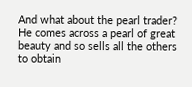And what about the pearl trader? He comes across a pearl of great beauty and so sells all the others to obtain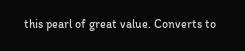this pearl of great value. Converts to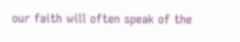our faith will often speak of the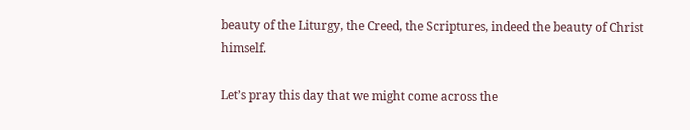beauty of the Liturgy, the Creed, the Scriptures, indeed the beauty of Christ himself.

Let’s pray this day that we might come across the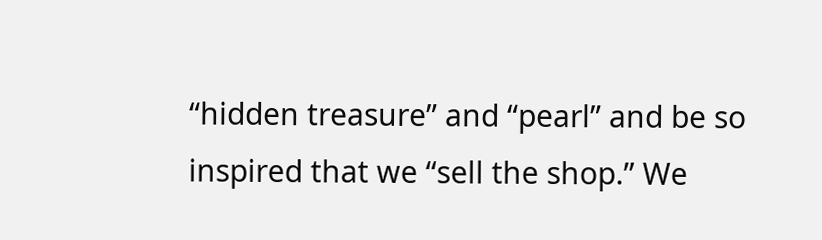“hidden treasure” and “pearl” and be so inspired that we “sell the shop.” We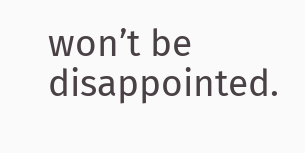won’t be disappointed.